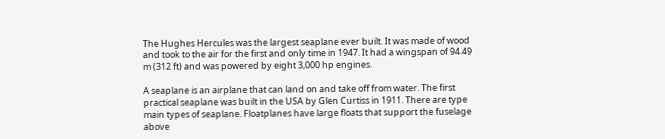The Hughes Hercules was the largest seaplane ever built. It was made of wood and took to the air for the first and only time in 1947. It had a wingspan of 94.49 m (312 ft) and was powered by eight 3,000 hp engines.

A seaplane is an airplane that can land on and take off from water. The first practical seaplane was built in the USA by Glen Curtiss in 1911. There are type main types of seaplane. Floatplanes have large floats that support the fuselage above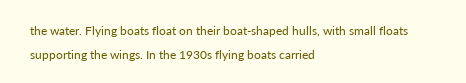the water. Flying boats float on their boat-shaped hulls, with small floats supporting the wings. In the 1930s flying boats carried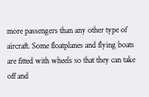more passengers than any other type of aircraft. Some floatplanes and flying boats are fitted with wheels so that they can take off and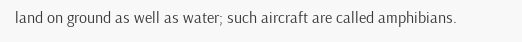land on ground as well as water; such aircraft are called amphibians.